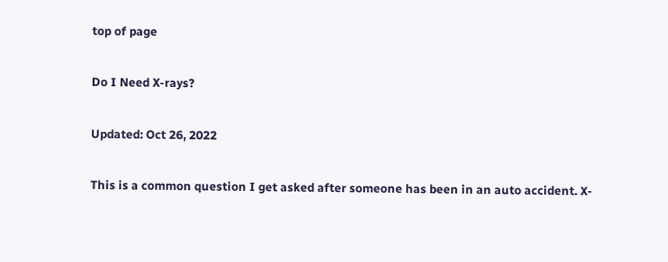top of page

Do I Need X-rays?

Updated: Oct 26, 2022

This is a common question I get asked after someone has been in an auto accident. X-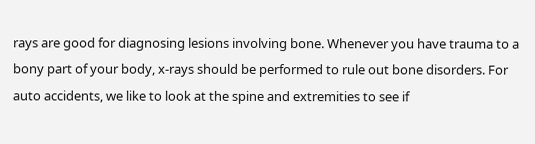rays are good for diagnosing lesions involving bone. Whenever you have trauma to a bony part of your body, x-rays should be performed to rule out bone disorders. For auto accidents, we like to look at the spine and extremities to see if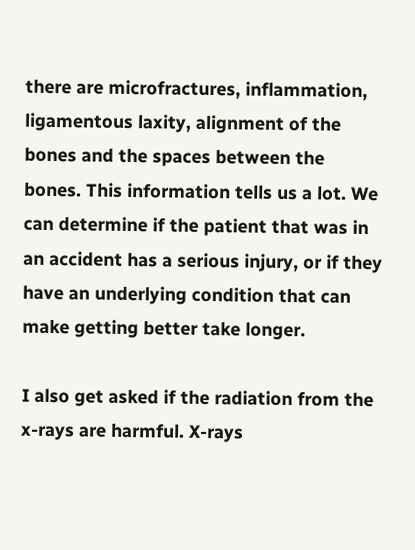there are microfractures, inflammation, ligamentous laxity, alignment of the bones and the spaces between the bones. This information tells us a lot. We can determine if the patient that was in an accident has a serious injury, or if they have an underlying condition that can make getting better take longer.

I also get asked if the radiation from the x-rays are harmful. X-rays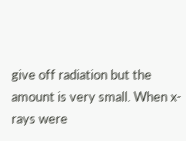give off radiation but the amount is very small. When x-rays were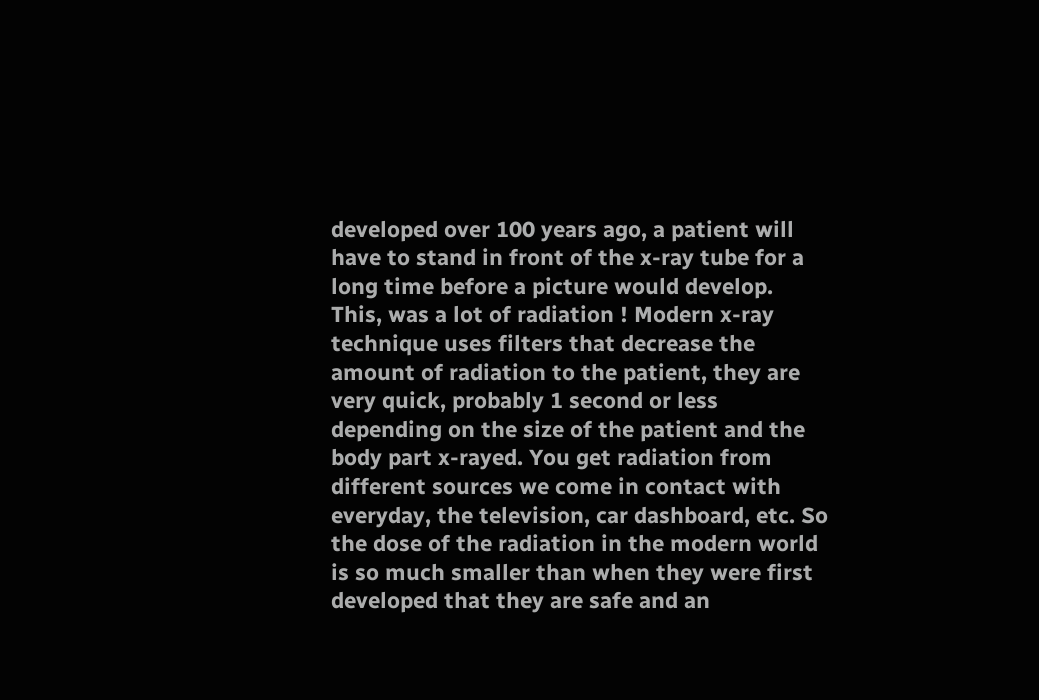developed over 100 years ago, a patient will have to stand in front of the x-ray tube for a long time before a picture would develop. This, was a lot of radiation ! Modern x-ray technique uses filters that decrease the amount of radiation to the patient, they are very quick, probably 1 second or less depending on the size of the patient and the body part x-rayed. You get radiation from different sources we come in contact with everyday, the television, car dashboard, etc. So the dose of the radiation in the modern world is so much smaller than when they were first developed that they are safe and an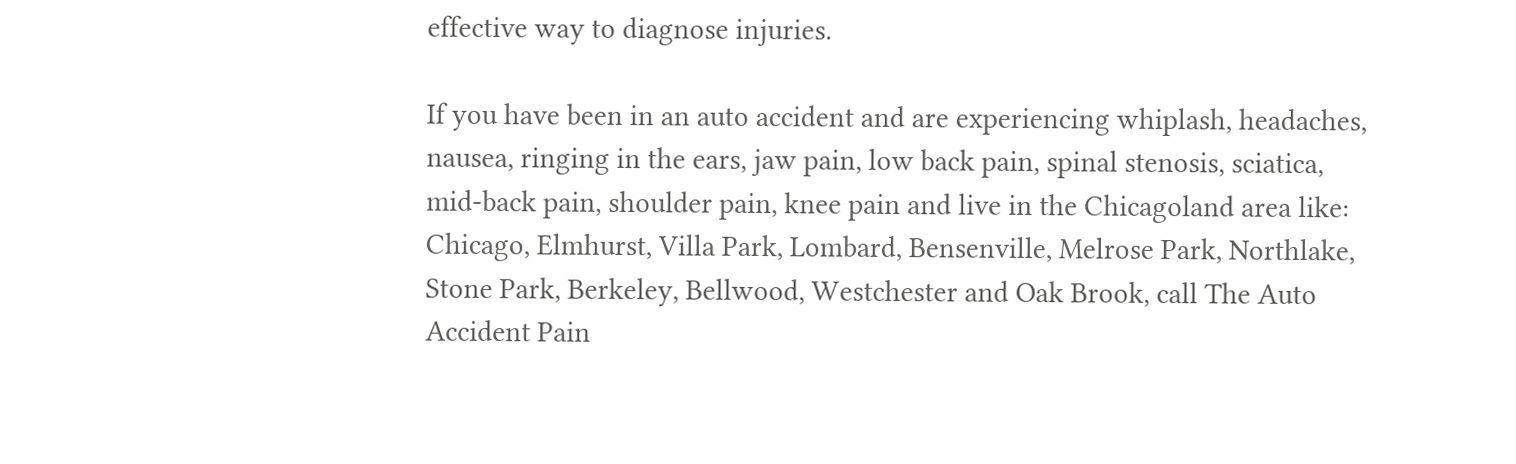effective way to diagnose injuries.

If you have been in an auto accident and are experiencing whiplash, headaches, nausea, ringing in the ears, jaw pain, low back pain, spinal stenosis, sciatica, mid-back pain, shoulder pain, knee pain and live in the Chicagoland area like: Chicago, Elmhurst, Villa Park, Lombard, Bensenville, Melrose Park, Northlake, Stone Park, Berkeley, Bellwood, Westchester and Oak Brook, call The Auto Accident Pain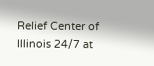Relief Center of Illinois 24/7 at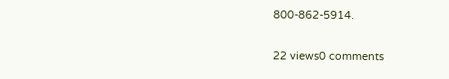800-862-5914.

22 views0 comments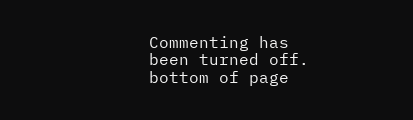Commenting has been turned off.
bottom of page